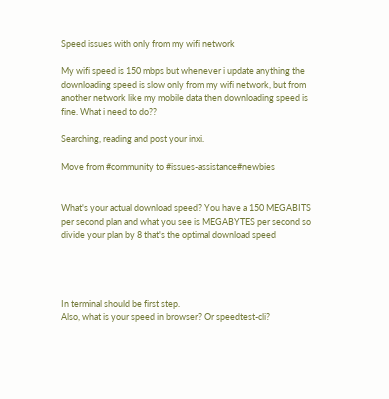Speed issues with only from my wifi network

My wifi speed is 150 mbps but whenever i update anything the downloading speed is slow only from my wifi network, but from another network like my mobile data then downloading speed is fine. What i need to do??

Searching, reading and post your inxi.

Move from #community to #issues-assistance#newbies


What's your actual download speed? You have a 150 MEGABITS per second plan and what you see is MEGABYTES per second so divide your plan by 8 that's the optimal download speed




In terminal should be first step.
Also, what is your speed in browser? Or speedtest-cli?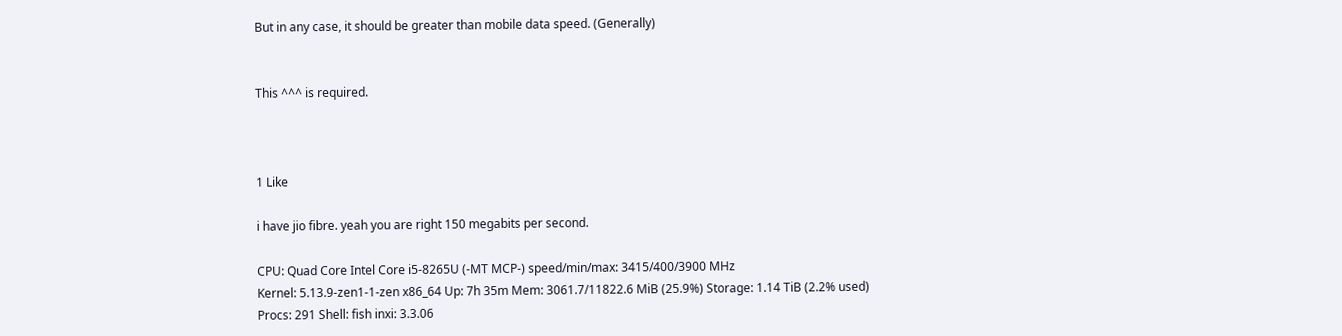But in any case, it should be greater than mobile data speed. (Generally)


This ^^^ is required.



1 Like

i have jio fibre. yeah you are right 150 megabits per second.

CPU: Quad Core Intel Core i5-8265U (-MT MCP-) speed/min/max: 3415/400/3900 MHz
Kernel: 5.13.9-zen1-1-zen x86_64 Up: 7h 35m Mem: 3061.7/11822.6 MiB (25.9%) Storage: 1.14 TiB (2.2% used)
Procs: 291 Shell: fish inxi: 3.3.06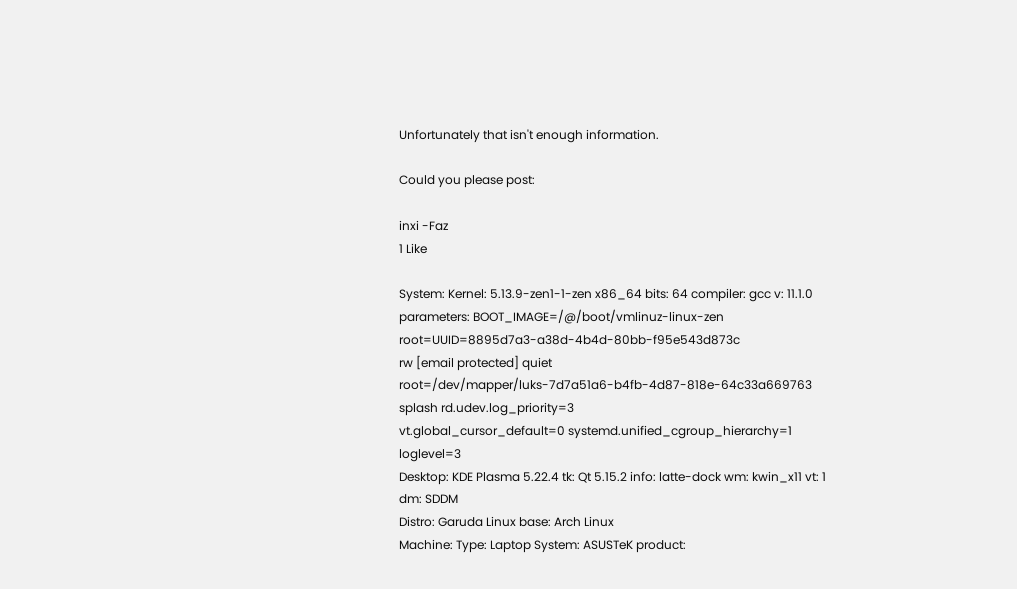Unfortunately that isn't enough information.

Could you please post:

inxi -Faz
1 Like

System: Kernel: 5.13.9-zen1-1-zen x86_64 bits: 64 compiler: gcc v: 11.1.0
parameters: BOOT_IMAGE=/@/boot/vmlinuz-linux-zen root=UUID=8895d7a3-a38d-4b4d-80bb-f95e543d873c
rw [email protected] quiet
root=/dev/mapper/luks-7d7a51a6-b4fb-4d87-818e-64c33a669763 splash rd.udev.log_priority=3
vt.global_cursor_default=0 systemd.unified_cgroup_hierarchy=1 loglevel=3
Desktop: KDE Plasma 5.22.4 tk: Qt 5.15.2 info: latte-dock wm: kwin_x11 vt: 1 dm: SDDM
Distro: Garuda Linux base: Arch Linux
Machine: Type: Laptop System: ASUSTeK product: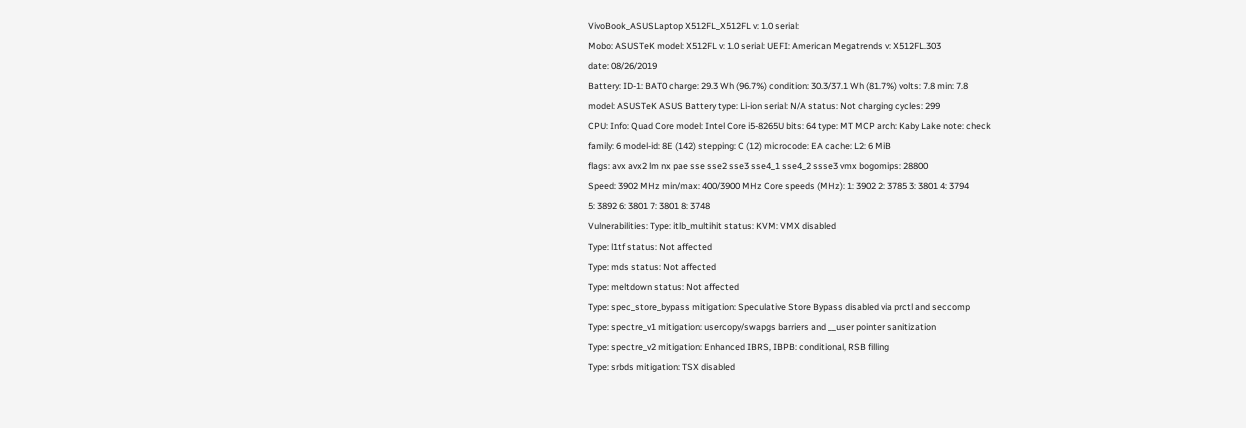VivoBook_ASUSLaptop X512FL_X512FL v: 1.0 serial:
Mobo: ASUSTeK model: X512FL v: 1.0 serial: UEFI: American Megatrends v: X512FL.303
date: 08/26/2019
Battery: ID-1: BAT0 charge: 29.3 Wh (96.7%) condition: 30.3/37.1 Wh (81.7%) volts: 7.8 min: 7.8
model: ASUSTeK ASUS Battery type: Li-ion serial: N/A status: Not charging cycles: 299
CPU: Info: Quad Core model: Intel Core i5-8265U bits: 64 type: MT MCP arch: Kaby Lake note: check
family: 6 model-id: 8E (142) stepping: C (12) microcode: EA cache: L2: 6 MiB
flags: avx avx2 lm nx pae sse sse2 sse3 sse4_1 sse4_2 ssse3 vmx bogomips: 28800
Speed: 3902 MHz min/max: 400/3900 MHz Core speeds (MHz): 1: 3902 2: 3785 3: 3801 4: 3794
5: 3892 6: 3801 7: 3801 8: 3748
Vulnerabilities: Type: itlb_multihit status: KVM: VMX disabled
Type: l1tf status: Not affected
Type: mds status: Not affected
Type: meltdown status: Not affected
Type: spec_store_bypass mitigation: Speculative Store Bypass disabled via prctl and seccomp
Type: spectre_v1 mitigation: usercopy/swapgs barriers and __user pointer sanitization
Type: spectre_v2 mitigation: Enhanced IBRS, IBPB: conditional, RSB filling
Type: srbds mitigation: TSX disabled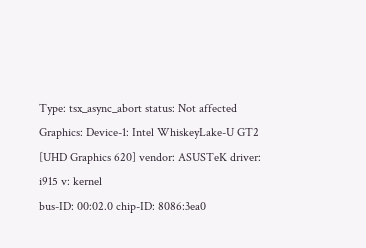Type: tsx_async_abort status: Not affected
Graphics: Device-1: Intel WhiskeyLake-U GT2 [UHD Graphics 620] vendor: ASUSTeK driver: i915 v: kernel
bus-ID: 00:02.0 chip-ID: 8086:3ea0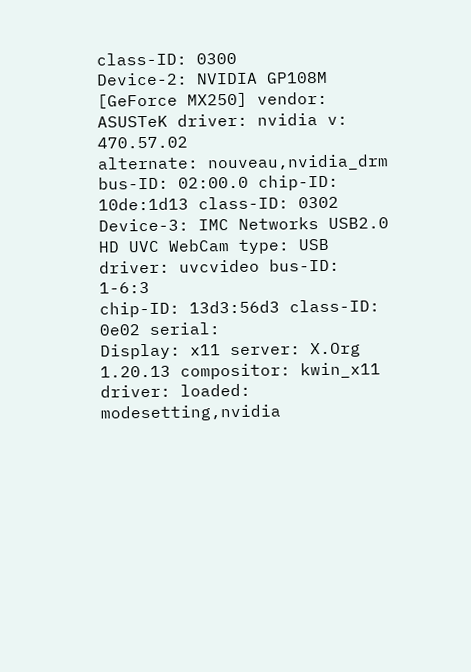class-ID: 0300
Device-2: NVIDIA GP108M [GeForce MX250] vendor: ASUSTeK driver: nvidia v: 470.57.02
alternate: nouveau,nvidia_drm bus-ID: 02:00.0 chip-ID: 10de:1d13 class-ID: 0302
Device-3: IMC Networks USB2.0 HD UVC WebCam type: USB driver: uvcvideo bus-ID: 1-6:3
chip-ID: 13d3:56d3 class-ID: 0e02 serial:
Display: x11 server: X.Org 1.20.13 compositor: kwin_x11 driver: loaded: modesetting,nvidia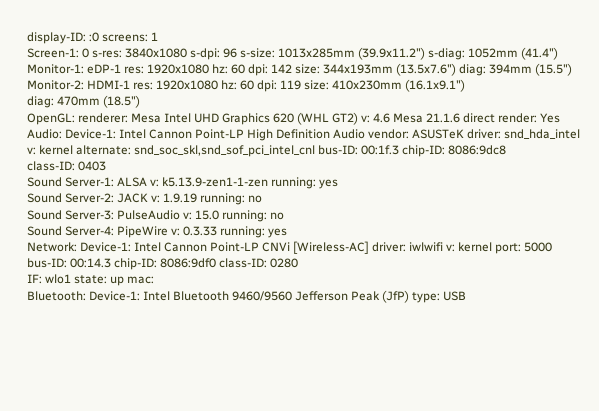display-ID: :0 screens: 1
Screen-1: 0 s-res: 3840x1080 s-dpi: 96 s-size: 1013x285mm (39.9x11.2") s-diag: 1052mm (41.4")
Monitor-1: eDP-1 res: 1920x1080 hz: 60 dpi: 142 size: 344x193mm (13.5x7.6") diag: 394mm (15.5")
Monitor-2: HDMI-1 res: 1920x1080 hz: 60 dpi: 119 size: 410x230mm (16.1x9.1")
diag: 470mm (18.5")
OpenGL: renderer: Mesa Intel UHD Graphics 620 (WHL GT2) v: 4.6 Mesa 21.1.6 direct render: Yes
Audio: Device-1: Intel Cannon Point-LP High Definition Audio vendor: ASUSTeK driver: snd_hda_intel
v: kernel alternate: snd_soc_skl,snd_sof_pci_intel_cnl bus-ID: 00:1f.3 chip-ID: 8086:9dc8
class-ID: 0403
Sound Server-1: ALSA v: k5.13.9-zen1-1-zen running: yes
Sound Server-2: JACK v: 1.9.19 running: no
Sound Server-3: PulseAudio v: 15.0 running: no
Sound Server-4: PipeWire v: 0.3.33 running: yes
Network: Device-1: Intel Cannon Point-LP CNVi [Wireless-AC] driver: iwlwifi v: kernel port: 5000
bus-ID: 00:14.3 chip-ID: 8086:9df0 class-ID: 0280
IF: wlo1 state: up mac:
Bluetooth: Device-1: Intel Bluetooth 9460/9560 Jefferson Peak (JfP) type: USB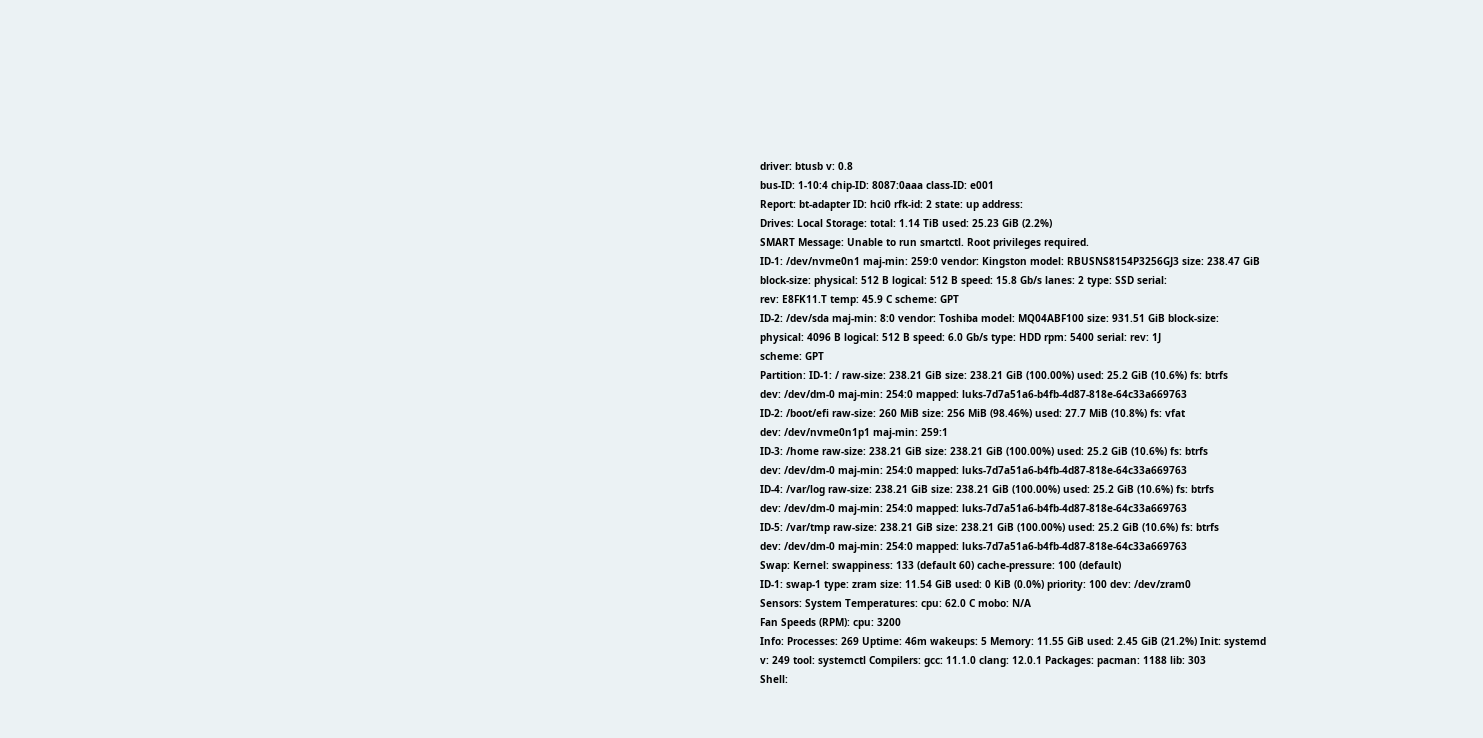driver: btusb v: 0.8
bus-ID: 1-10:4 chip-ID: 8087:0aaa class-ID: e001
Report: bt-adapter ID: hci0 rfk-id: 2 state: up address:
Drives: Local Storage: total: 1.14 TiB used: 25.23 GiB (2.2%)
SMART Message: Unable to run smartctl. Root privileges required.
ID-1: /dev/nvme0n1 maj-min: 259:0 vendor: Kingston model: RBUSNS8154P3256GJ3 size: 238.47 GiB
block-size: physical: 512 B logical: 512 B speed: 15.8 Gb/s lanes: 2 type: SSD serial:
rev: E8FK11.T temp: 45.9 C scheme: GPT
ID-2: /dev/sda maj-min: 8:0 vendor: Toshiba model: MQ04ABF100 size: 931.51 GiB block-size:
physical: 4096 B logical: 512 B speed: 6.0 Gb/s type: HDD rpm: 5400 serial: rev: 1J
scheme: GPT
Partition: ID-1: / raw-size: 238.21 GiB size: 238.21 GiB (100.00%) used: 25.2 GiB (10.6%) fs: btrfs
dev: /dev/dm-0 maj-min: 254:0 mapped: luks-7d7a51a6-b4fb-4d87-818e-64c33a669763
ID-2: /boot/efi raw-size: 260 MiB size: 256 MiB (98.46%) used: 27.7 MiB (10.8%) fs: vfat
dev: /dev/nvme0n1p1 maj-min: 259:1
ID-3: /home raw-size: 238.21 GiB size: 238.21 GiB (100.00%) used: 25.2 GiB (10.6%) fs: btrfs
dev: /dev/dm-0 maj-min: 254:0 mapped: luks-7d7a51a6-b4fb-4d87-818e-64c33a669763
ID-4: /var/log raw-size: 238.21 GiB size: 238.21 GiB (100.00%) used: 25.2 GiB (10.6%) fs: btrfs
dev: /dev/dm-0 maj-min: 254:0 mapped: luks-7d7a51a6-b4fb-4d87-818e-64c33a669763
ID-5: /var/tmp raw-size: 238.21 GiB size: 238.21 GiB (100.00%) used: 25.2 GiB (10.6%) fs: btrfs
dev: /dev/dm-0 maj-min: 254:0 mapped: luks-7d7a51a6-b4fb-4d87-818e-64c33a669763
Swap: Kernel: swappiness: 133 (default 60) cache-pressure: 100 (default)
ID-1: swap-1 type: zram size: 11.54 GiB used: 0 KiB (0.0%) priority: 100 dev: /dev/zram0
Sensors: System Temperatures: cpu: 62.0 C mobo: N/A
Fan Speeds (RPM): cpu: 3200
Info: Processes: 269 Uptime: 46m wakeups: 5 Memory: 11.55 GiB used: 2.45 GiB (21.2%) Init: systemd
v: 249 tool: systemctl Compilers: gcc: 11.1.0 clang: 12.0.1 Packages: pacman: 1188 lib: 303
Shell: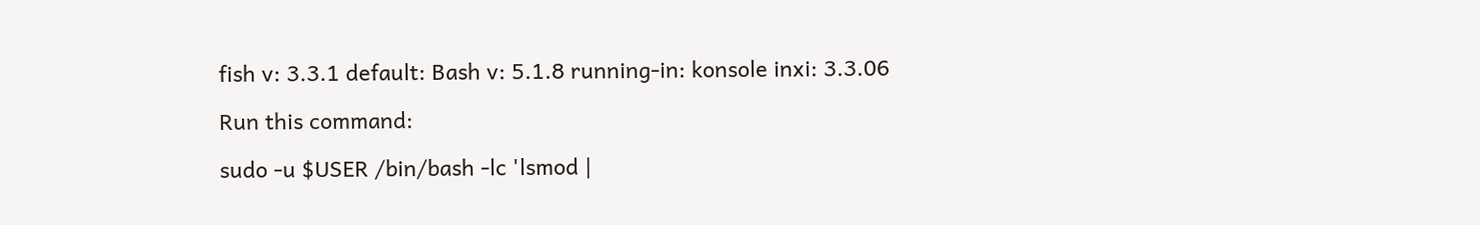fish v: 3.3.1 default: Bash v: 5.1.8 running-in: konsole inxi: 3.3.06

Run this command:

sudo -u $USER /bin/bash -lc 'lsmod |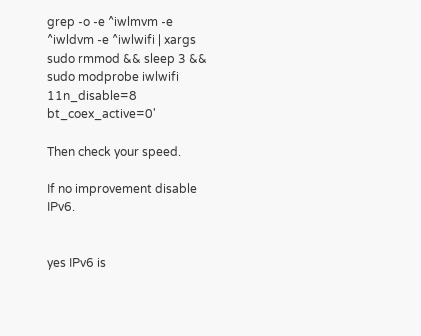grep -o -e ^iwlmvm -e ^iwldvm -e ^iwlwifi | xargs sudo rmmod && sleep 3 && sudo modprobe iwlwifi 11n_disable=8 bt_coex_active=0'

Then check your speed.

If no improvement disable IPv6.


yes IPv6 is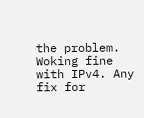the problem. Woking fine with IPv4. Any fix for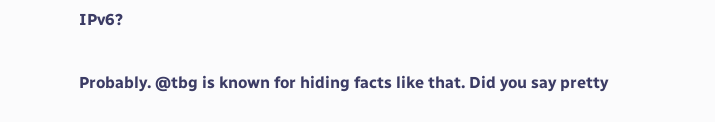IPv6?

Probably. @tbg is known for hiding facts like that. Did you say pretty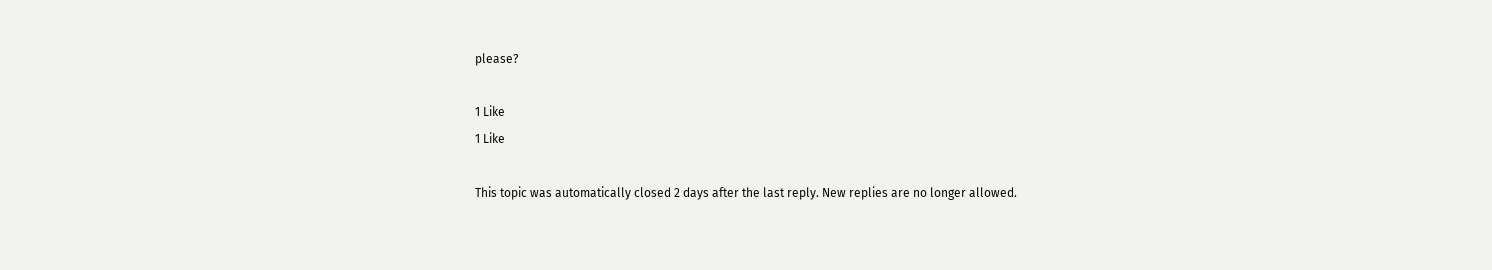please?

1 Like
1 Like

This topic was automatically closed 2 days after the last reply. New replies are no longer allowed.